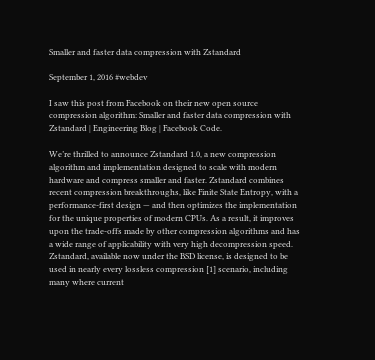Smaller and faster data compression with Zstandard

September 1, 2016 #webdev

I saw this post from Facebook on their new open source compression algorithm: Smaller and faster data compression with Zstandard | Engineering Blog | Facebook Code.

We’re thrilled to announce Zstandard 1.0, a new compression algorithm and implementation designed to scale with modern hardware and compress smaller and faster. Zstandard combines recent compression breakthroughs, like Finite State Entropy, with a performance-first design — and then optimizes the implementation for the unique properties of modern CPUs. As a result, it improves upon the trade-offs made by other compression algorithms and has a wide range of applicability with very high decompression speed. Zstandard, available now under the BSD license, is designed to be used in nearly every lossless compression [1] scenario, including many where current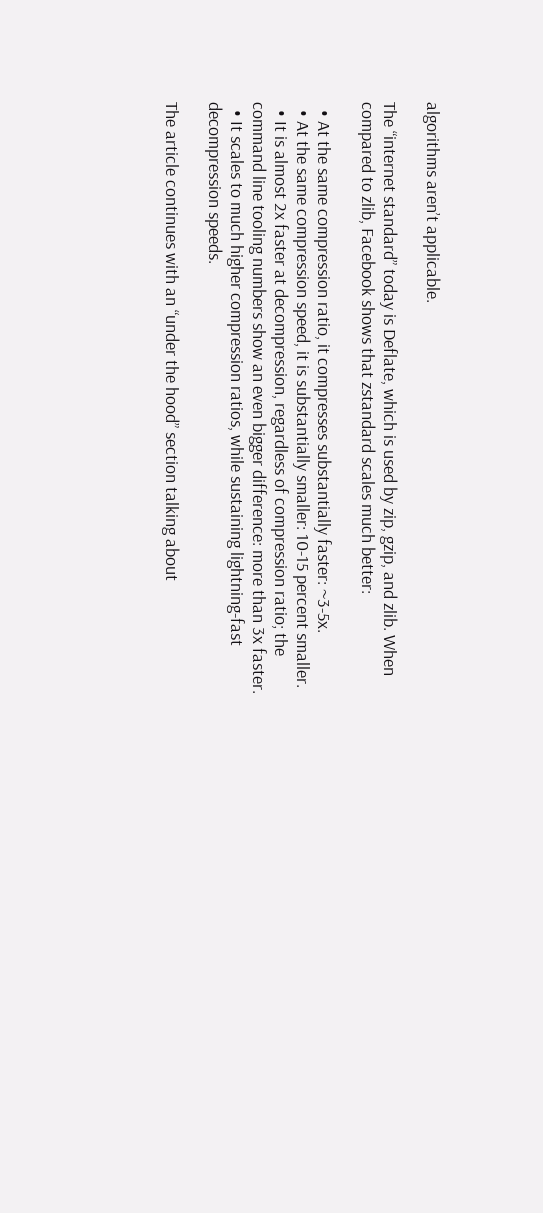algorithms aren’t applicable.

The “internet standard” today is Deflate, which is used by zip, gzip, and zlib. When compared to zlib, Facebook shows that zstandard scales much better:

  • At the same compression ratio, it compresses substantially faster: ~3-5x.
  • At the same compression speed, it is substantially smaller: 10-15 percent smaller.
  • It is almost 2x faster at decompression, regardless of compression ratio; the command line tooling numbers show an even bigger difference: more than 3x faster.
  • It scales to much higher compression ratios, while sustaining lightning-fast decompression speeds.

The article continues with an “under the hood” section talking about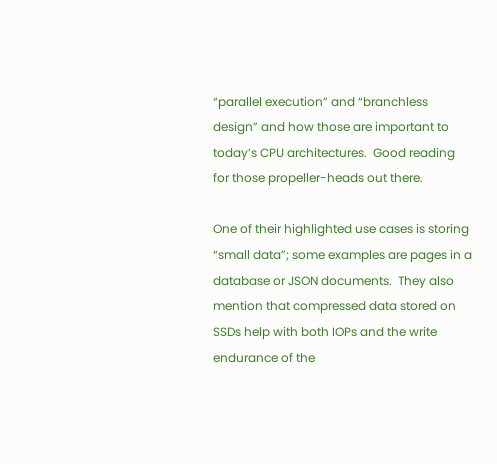“parallel execution” and “branchless design” and how those are important to today’s CPU architectures.  Good reading for those propeller-heads out there.

One of their highlighted use cases is storing “small data”; some examples are pages in a database or JSON documents.  They also mention that compressed data stored on SSDs help with both IOPs and the write endurance of the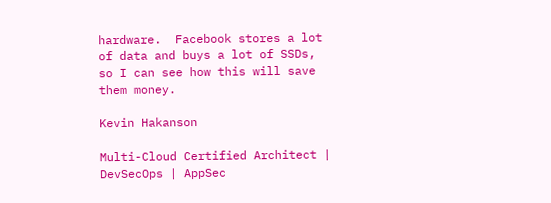hardware.  Facebook stores a lot of data and buys a lot of SSDs, so I can see how this will save them money.

Kevin Hakanson

Multi-Cloud Certified Architect | DevSecOps | AppSec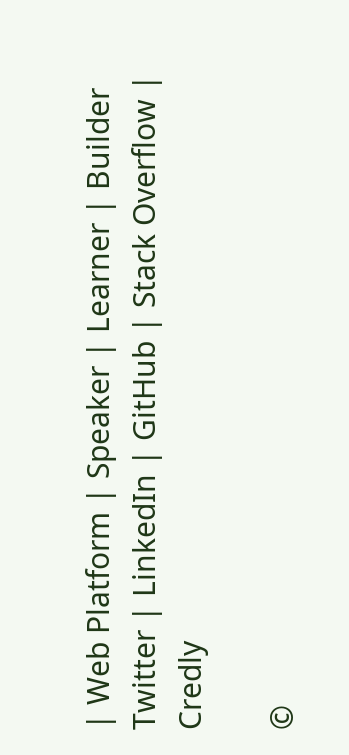| Web Platform | Speaker | Learner | Builder
Twitter | LinkedIn | GitHub | Stack Overflow | Credly

©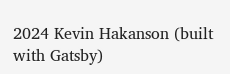2024 Kevin Hakanson (built with Gatsby)